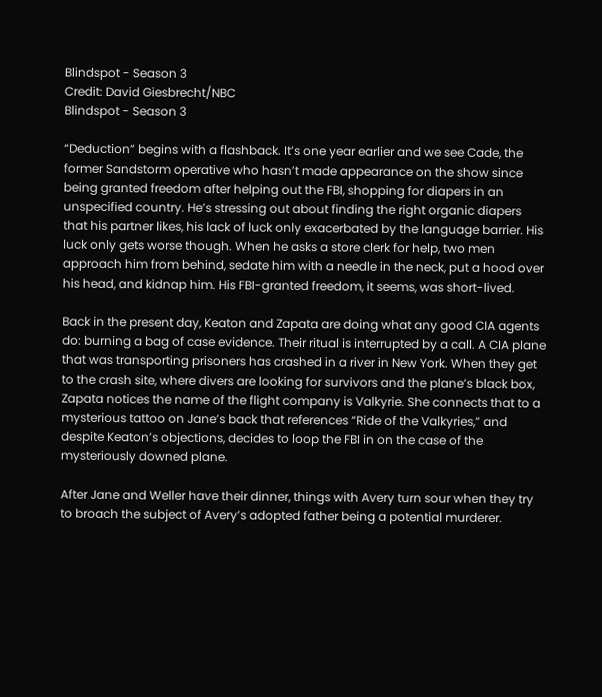Blindspot - Season 3
Credit: David Giesbrecht/NBC
Blindspot - Season 3

“Deduction” begins with a flashback. It’s one year earlier and we see Cade, the former Sandstorm operative who hasn’t made appearance on the show since being granted freedom after helping out the FBI, shopping for diapers in an unspecified country. He’s stressing out about finding the right organic diapers that his partner likes, his lack of luck only exacerbated by the language barrier. His luck only gets worse though. When he asks a store clerk for help, two men approach him from behind, sedate him with a needle in the neck, put a hood over his head, and kidnap him. His FBI-granted freedom, it seems, was short-lived.

Back in the present day, Keaton and Zapata are doing what any good CIA agents do: burning a bag of case evidence. Their ritual is interrupted by a call. A CIA plane that was transporting prisoners has crashed in a river in New York. When they get to the crash site, where divers are looking for survivors and the plane’s black box, Zapata notices the name of the flight company is Valkyrie. She connects that to a mysterious tattoo on Jane’s back that references “Ride of the Valkyries,” and despite Keaton’s objections, decides to loop the FBI in on the case of the mysteriously downed plane.

After Jane and Weller have their dinner, things with Avery turn sour when they try to broach the subject of Avery’s adopted father being a potential murderer.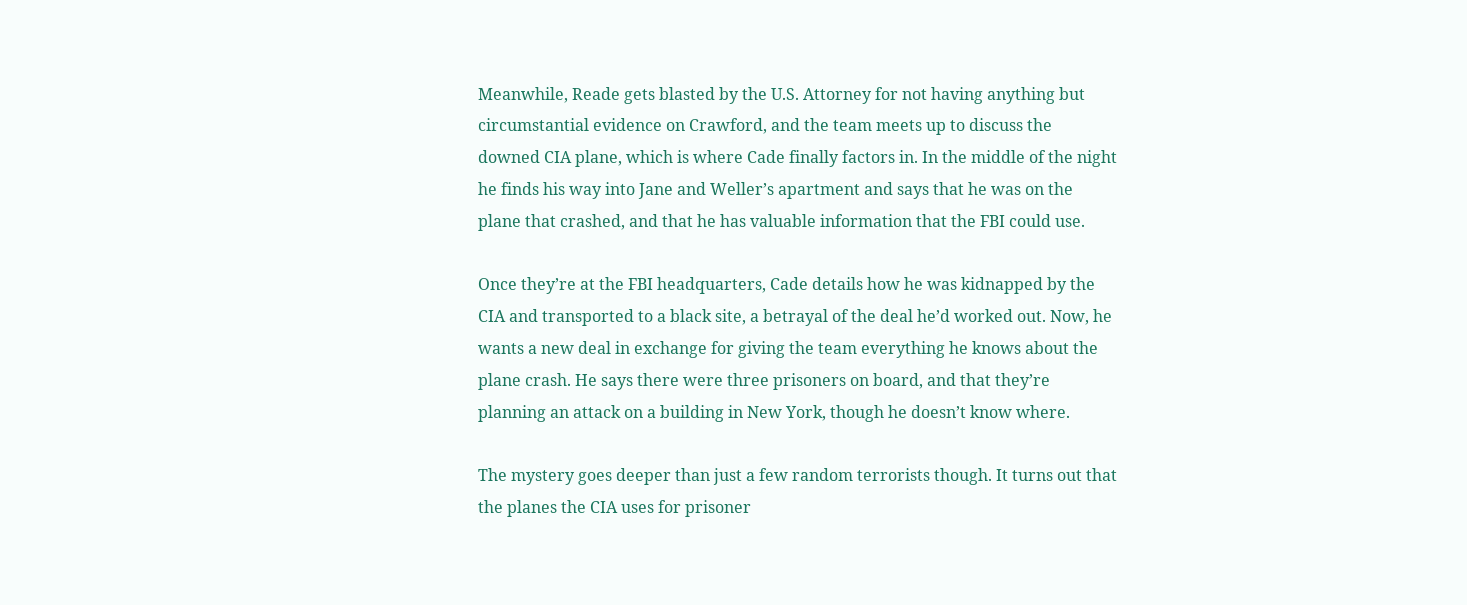Meanwhile, Reade gets blasted by the U.S. Attorney for not having anything but circumstantial evidence on Crawford, and the team meets up to discuss the downed CIA plane, which is where Cade finally factors in. In the middle of the night he finds his way into Jane and Weller’s apartment and says that he was on the plane that crashed, and that he has valuable information that the FBI could use.

Once they’re at the FBI headquarters, Cade details how he was kidnapped by the CIA and transported to a black site, a betrayal of the deal he’d worked out. Now, he wants a new deal in exchange for giving the team everything he knows about the plane crash. He says there were three prisoners on board, and that they’re planning an attack on a building in New York, though he doesn’t know where.

The mystery goes deeper than just a few random terrorists though. It turns out that the planes the CIA uses for prisoner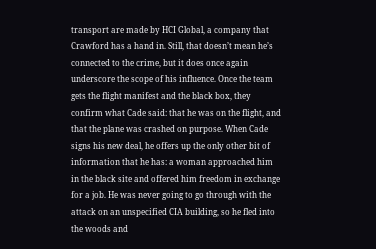transport are made by HCI Global, a company that Crawford has a hand in. Still, that doesn’t mean he’s connected to the crime, but it does once again underscore the scope of his influence. Once the team gets the flight manifest and the black box, they confirm what Cade said: that he was on the flight, and that the plane was crashed on purpose. When Cade signs his new deal, he offers up the only other bit of information that he has: a woman approached him in the black site and offered him freedom in exchange for a job. He was never going to go through with the attack on an unspecified CIA building, so he fled into the woods and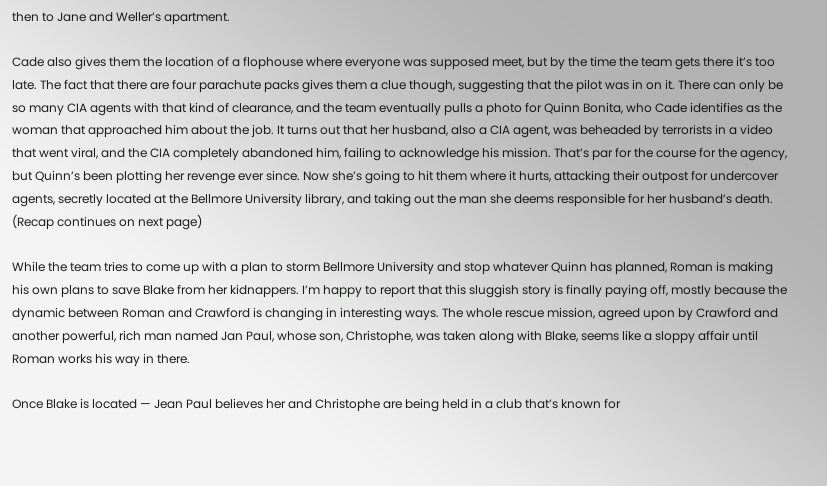then to Jane and Weller’s apartment.

Cade also gives them the location of a flophouse where everyone was supposed meet, but by the time the team gets there it’s too late. The fact that there are four parachute packs gives them a clue though, suggesting that the pilot was in on it. There can only be so many CIA agents with that kind of clearance, and the team eventually pulls a photo for Quinn Bonita, who Cade identifies as the woman that approached him about the job. It turns out that her husband, also a CIA agent, was beheaded by terrorists in a video that went viral, and the CIA completely abandoned him, failing to acknowledge his mission. That’s par for the course for the agency, but Quinn’s been plotting her revenge ever since. Now she’s going to hit them where it hurts, attacking their outpost for undercover agents, secretly located at the Bellmore University library, and taking out the man she deems responsible for her husband’s death. (Recap continues on next page)

While the team tries to come up with a plan to storm Bellmore University and stop whatever Quinn has planned, Roman is making his own plans to save Blake from her kidnappers. I’m happy to report that this sluggish story is finally paying off, mostly because the dynamic between Roman and Crawford is changing in interesting ways. The whole rescue mission, agreed upon by Crawford and another powerful, rich man named Jan Paul, whose son, Christophe, was taken along with Blake, seems like a sloppy affair until Roman works his way in there.

Once Blake is located — Jean Paul believes her and Christophe are being held in a club that’s known for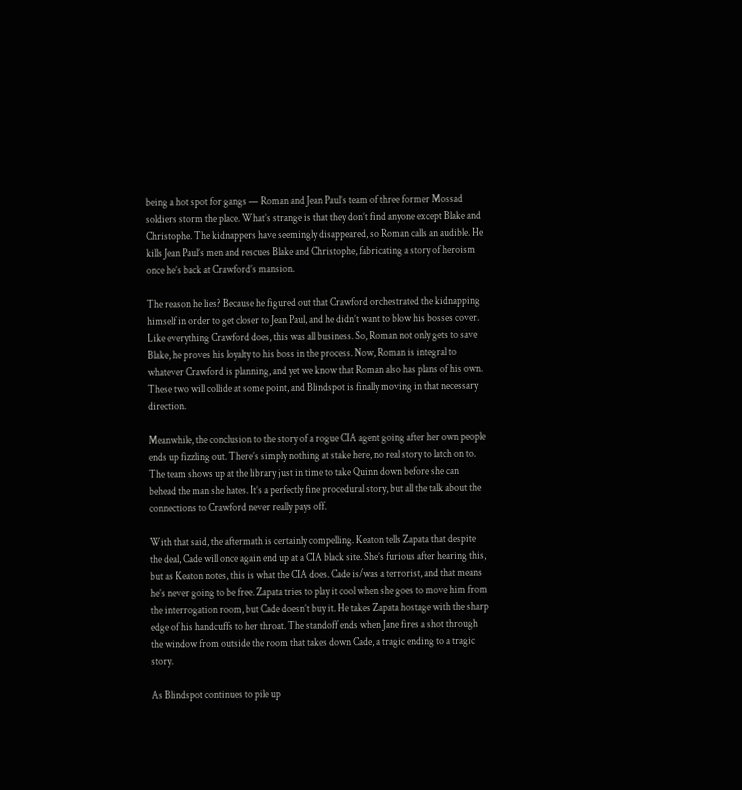being a hot spot for gangs — Roman and Jean Paul’s team of three former Mossad soldiers storm the place. What’s strange is that they don’t find anyone except Blake and Christophe. The kidnappers have seemingly disappeared, so Roman calls an audible. He kills Jean Paul’s men and rescues Blake and Christophe, fabricating a story of heroism once he’s back at Crawford’s mansion.

The reason he lies? Because he figured out that Crawford orchestrated the kidnapping himself in order to get closer to Jean Paul, and he didn’t want to blow his bosses cover. Like everything Crawford does, this was all business. So, Roman not only gets to save Blake, he proves his loyalty to his boss in the process. Now, Roman is integral to whatever Crawford is planning, and yet we know that Roman also has plans of his own. These two will collide at some point, and Blindspot is finally moving in that necessary direction.

Meanwhile, the conclusion to the story of a rogue CIA agent going after her own people ends up fizzling out. There’s simply nothing at stake here, no real story to latch on to. The team shows up at the library just in time to take Quinn down before she can behead the man she hates. It’s a perfectly fine procedural story, but all the talk about the connections to Crawford never really pays off.

With that said, the aftermath is certainly compelling. Keaton tells Zapata that despite the deal, Cade will once again end up at a CIA black site. She’s furious after hearing this, but as Keaton notes, this is what the CIA does. Cade is/was a terrorist, and that means he’s never going to be free. Zapata tries to play it cool when she goes to move him from the interrogation room, but Cade doesn’t buy it. He takes Zapata hostage with the sharp edge of his handcuffs to her throat. The standoff ends when Jane fires a shot through the window from outside the room that takes down Cade, a tragic ending to a tragic story.

As Blindspot continues to pile up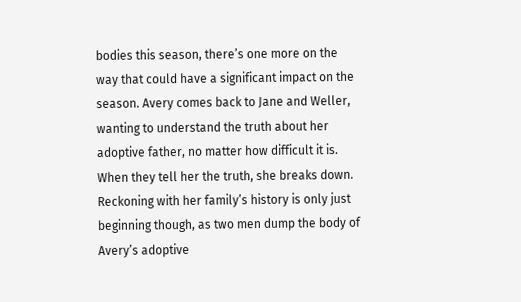bodies this season, there’s one more on the way that could have a significant impact on the season. Avery comes back to Jane and Weller, wanting to understand the truth about her adoptive father, no matter how difficult it is. When they tell her the truth, she breaks down. Reckoning with her family’s history is only just beginning though, as two men dump the body of Avery’s adoptive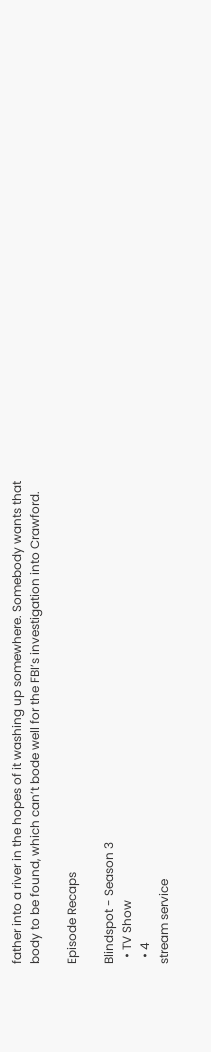father into a river in the hopes of it washing up somewhere. Somebody wants that body to be found, which can’t bode well for the FBI’s investigation into Crawford.

Episode Recaps

Blindspot - Season 3
  • TV Show
  • 4
stream service